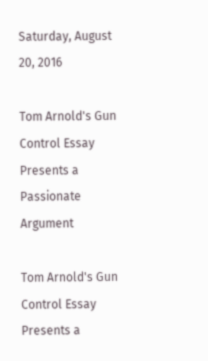Saturday, August 20, 2016

Tom Arnold's Gun Control Essay Presents a Passionate Argument

Tom Arnold's Gun Control Essay Presents a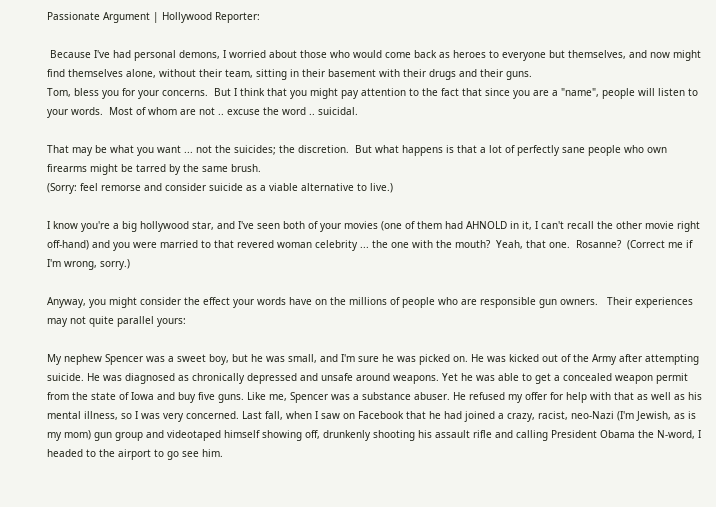Passionate Argument | Hollywood Reporter:

 Because I've had personal demons, I worried about those who would come back as heroes to everyone but themselves, and now might find themselves alone, without their team, sitting in their basement with their drugs and their guns.
Tom, bless you for your concerns.  But I think that you might pay attention to the fact that since you are a "name", people will listen to your words.  Most of whom are not .. excuse the word .. suicidal.

That may be what you want ... not the suicides; the discretion.  But what happens is that a lot of perfectly sane people who own firearms might be tarred by the same brush.
(Sorry: feel remorse and consider suicide as a viable alternative to live.)

I know you're a big hollywood star, and I've seen both of your movies (one of them had AHNOLD in it, I can't recall the other movie right off-hand) and you were married to that revered woman celebrity ... the one with the mouth?  Yeah, that one.  Rosanne?  (Correct me if I'm wrong, sorry.)

Anyway, you might consider the effect your words have on the millions of people who are responsible gun owners.   Their experiences may not quite parallel yours:

My nephew Spencer was a sweet boy, but he was small, and I'm sure he was picked on. He was kicked out of the Army after attempting suicide. He was diagnosed as chronically depressed and unsafe around weapons. Yet he was able to get a concealed weapon permit from the state of Iowa and buy five guns. Like me, Spencer was a substance abuser. He refused my offer for help with that as well as his mental illness, so I was very concerned. Last fall, when I saw on Facebook that he had joined a crazy, racist, neo-Nazi (I'm Jewish, as is my mom) gun group and videotaped himself showing off, drunkenly shooting his assault rifle and calling President Obama the N-word, I headed to the airport to go see him.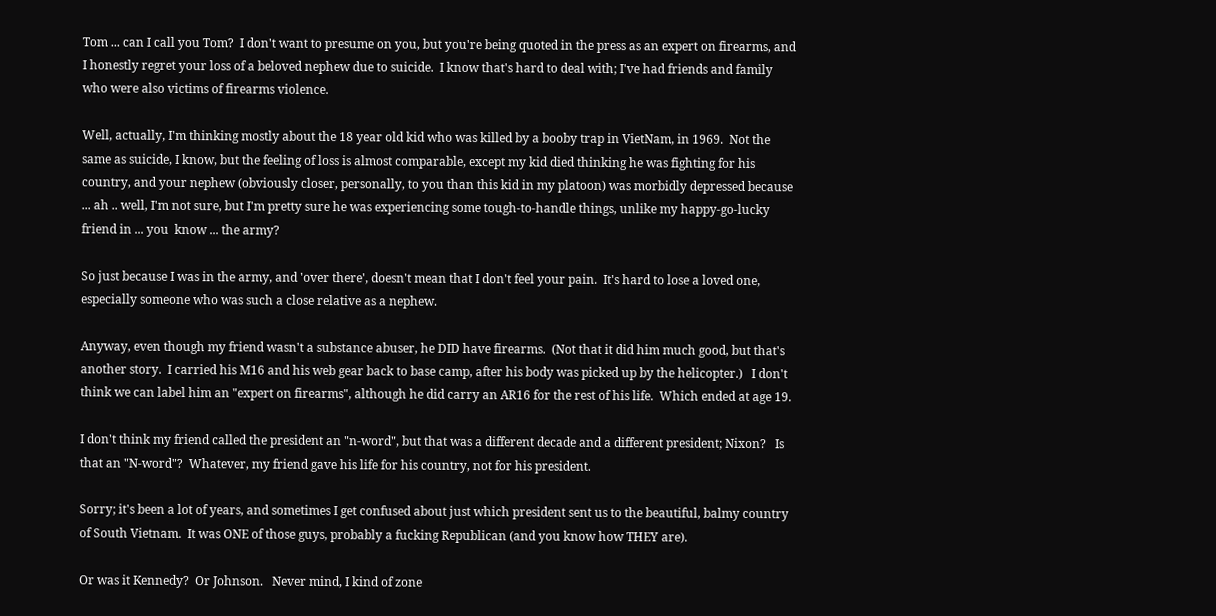Tom ... can I call you Tom?  I don't want to presume on you, but you're being quoted in the press as an expert on firearms, and I honestly regret your loss of a beloved nephew due to suicide.  I know that's hard to deal with; I've had friends and family who were also victims of firearms violence.

Well, actually, I'm thinking mostly about the 18 year old kid who was killed by a booby trap in VietNam, in 1969.  Not the same as suicide, I know, but the feeling of loss is almost comparable, except my kid died thinking he was fighting for his country, and your nephew (obviously closer, personally, to you than this kid in my platoon) was morbidly depressed because ... ah .. well, I'm not sure, but I'm pretty sure he was experiencing some tough-to-handle things, unlike my happy-go-lucky friend in ... you  know ... the army?

So just because I was in the army, and 'over there', doesn't mean that I don't feel your pain.  It's hard to lose a loved one, especially someone who was such a close relative as a nephew.

Anyway, even though my friend wasn't a substance abuser, he DID have firearms.  (Not that it did him much good, but that's another story.  I carried his M16 and his web gear back to base camp, after his body was picked up by the helicopter.)   I don't think we can label him an "expert on firearms", although he did carry an AR16 for the rest of his life.  Which ended at age 19.

I don't think my friend called the president an "n-word", but that was a different decade and a different president; Nixon?   Is that an "N-word"?  Whatever, my friend gave his life for his country, not for his president.

Sorry; it's been a lot of years, and sometimes I get confused about just which president sent us to the beautiful, balmy country of South Vietnam.  It was ONE of those guys, probably a fucking Republican (and you know how THEY are).

Or was it Kennedy?  Or Johnson.   Never mind, I kind of zone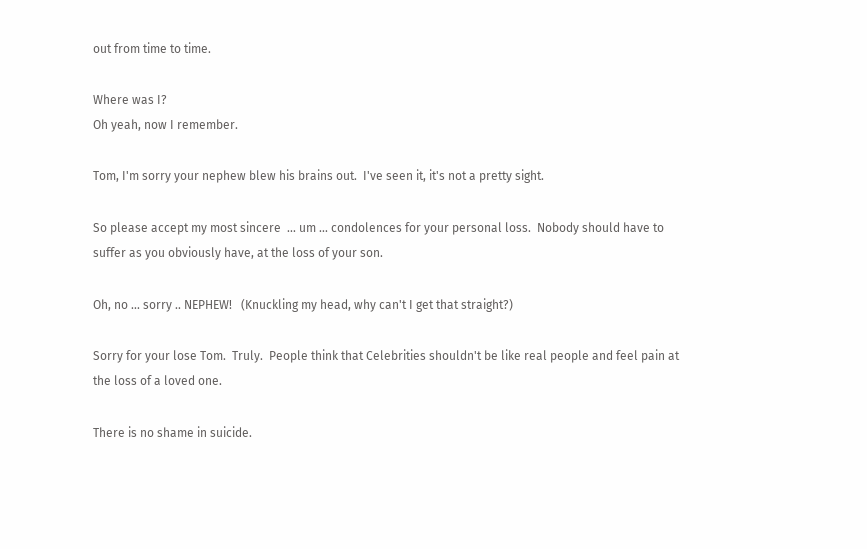out from time to time.

Where was I?
Oh yeah, now I remember.

Tom, I'm sorry your nephew blew his brains out.  I've seen it, it's not a pretty sight.

So please accept my most sincere  ... um ... condolences for your personal loss.  Nobody should have to suffer as you obviously have, at the loss of your son.

Oh, no ... sorry .. NEPHEW!   (Knuckling my head, why can't I get that straight?)

Sorry for your lose Tom.  Truly.  People think that Celebrities shouldn't be like real people and feel pain at the loss of a loved one.

There is no shame in suicide.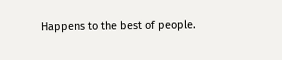Happens to the best of people.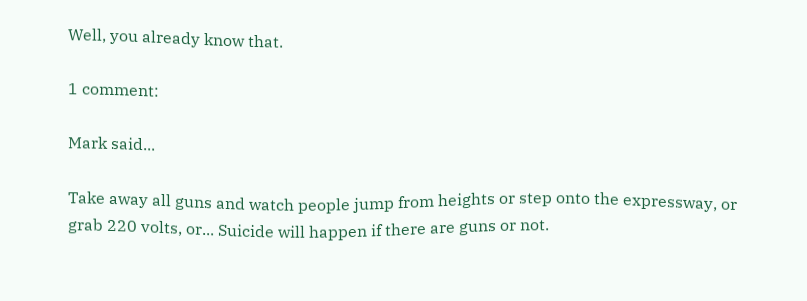Well, you already know that.

1 comment:

Mark said...

Take away all guns and watch people jump from heights or step onto the expressway, or grab 220 volts, or... Suicide will happen if there are guns or not.